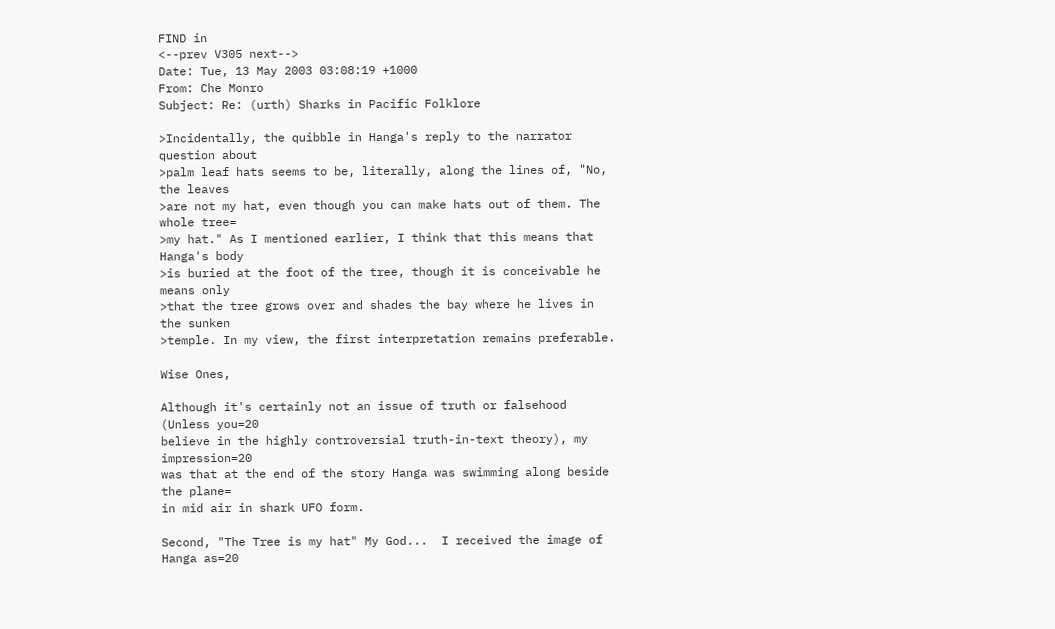FIND in
<--prev V305 next-->
Date: Tue, 13 May 2003 03:08:19 +1000
From: Che Monro
Subject: Re: (urth) Sharks in Pacific Folklore

>Incidentally, the quibble in Hanga's reply to the narrator question about
>palm leaf hats seems to be, literally, along the lines of, "No, the leaves
>are not my hat, even though you can make hats out of them. The whole tree=
>my hat." As I mentioned earlier, I think that this means that Hanga's body
>is buried at the foot of the tree, though it is conceivable he means only
>that the tree grows over and shades the bay where he lives in the sunken
>temple. In my view, the first interpretation remains preferable.

Wise Ones,

Although it's certainly not an issue of truth or falsehood (Unless you=20
believe in the highly controversial truth-in-text theory), my impression=20
was that at the end of the story Hanga was swimming along beside the plane=
in mid air in shark UFO form.

Second, "The Tree is my hat" My God...  I received the image of Hanga as=20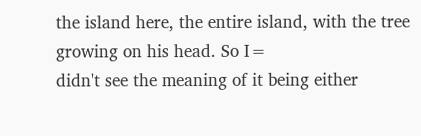the island here, the entire island, with the tree growing on his head. So I=
didn't see the meaning of it being either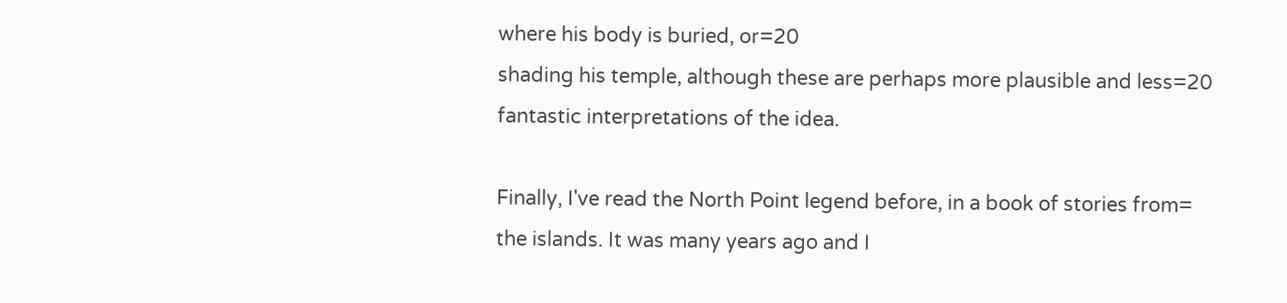where his body is buried, or=20
shading his temple, although these are perhaps more plausible and less=20
fantastic interpretations of the idea.

Finally, I've read the North Point legend before, in a book of stories from=
the islands. It was many years ago and I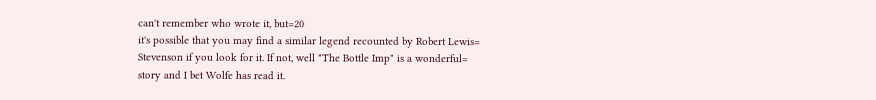can't remember who wrote it, but=20
it's possible that you may find a similar legend recounted by Robert Lewis=
Stevenson if you look for it. If not, well "The Bottle Imp" is a wonderful=
story and I bet Wolfe has read it.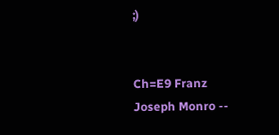;)


Ch=E9 Franz Joseph Monro --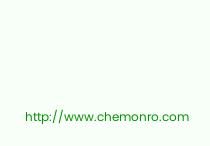http://www.chemonro.com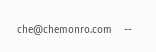che@chemonro.com    --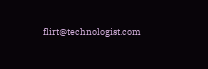flirt@technologist.com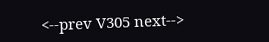<--prev V305 next-->